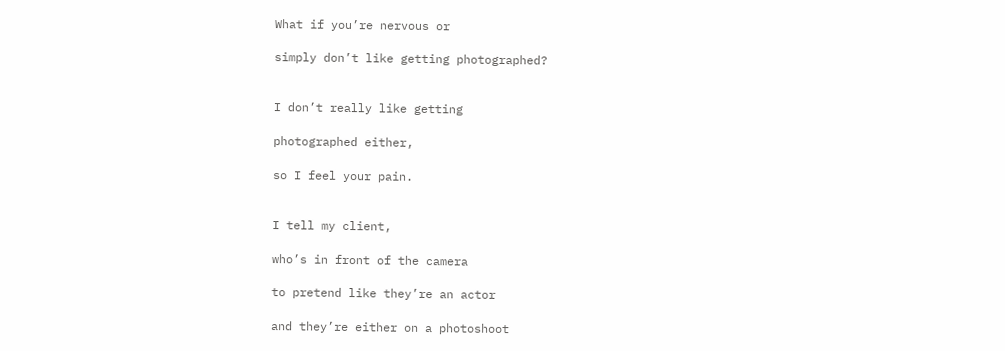What if you’re nervous or

simply don’t like getting photographed?


I don’t really like getting

photographed either,

so I feel your pain.


I tell my client,

who’s in front of the camera

to pretend like they’re an actor

and they’re either on a photoshoot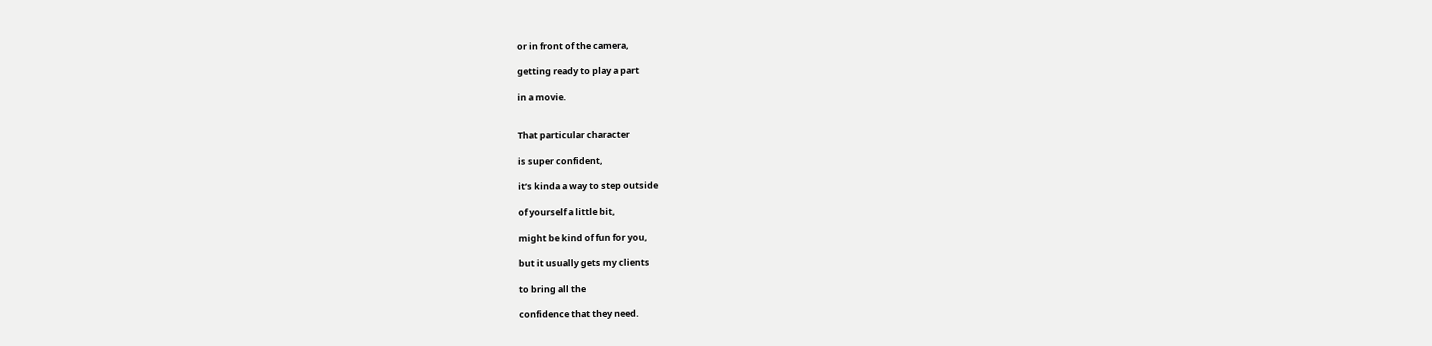or in front of the camera,

getting ready to play a part

in a movie.


That particular character

is super confident,

it’s kinda a way to step outside

of yourself a little bit,

might be kind of fun for you,

but it usually gets my clients

to bring all the

confidence that they need.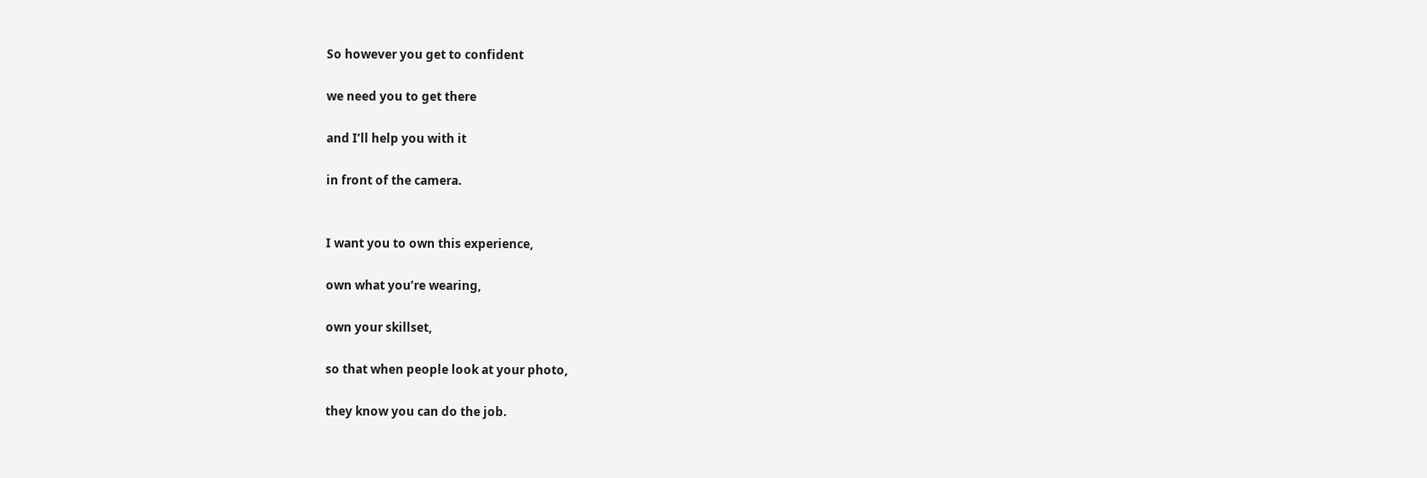So however you get to confident

we need you to get there

and I’ll help you with it

in front of the camera.


I want you to own this experience,

own what you’re wearing,

own your skillset,

so that when people look at your photo,

they know you can do the job.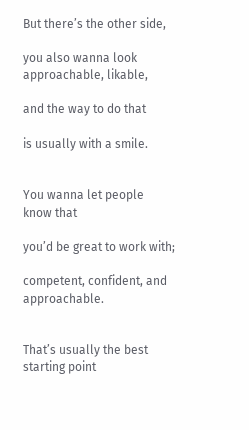But there’s the other side,

you also wanna look approachable, likable,

and the way to do that

is usually with a smile.


You wanna let people know that

you’d be great to work with;

competent, confident, and approachable.


That’s usually the best starting point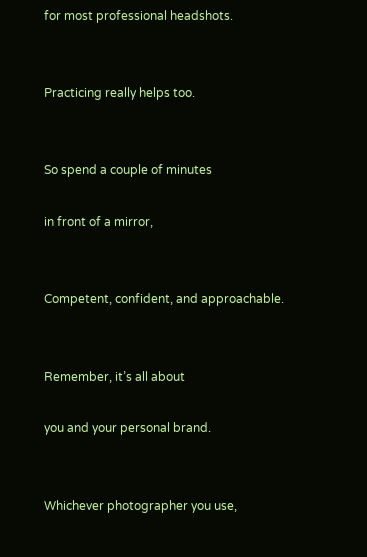for most professional headshots.


Practicing really helps too.


So spend a couple of minutes

in front of a mirror,


Competent, confident, and approachable.


Remember, it’s all about

you and your personal brand.


Whichever photographer you use,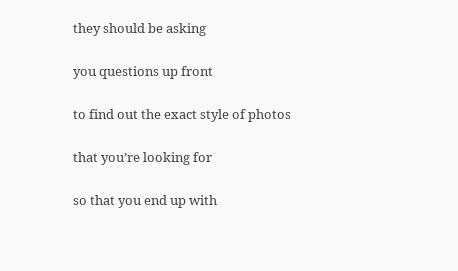they should be asking

you questions up front

to find out the exact style of photos

that you’re looking for

so that you end up with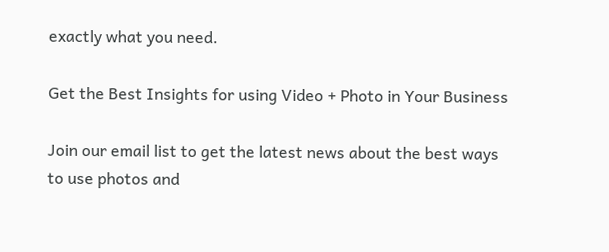exactly what you need.

Get the Best Insights for using Video + Photo in Your Business

Join our email list to get the latest news about the best ways to use photos and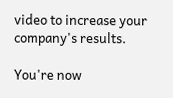video to increase your company's results.

You're now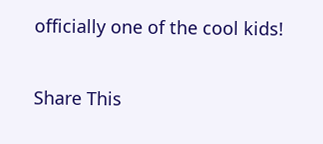officially one of the cool kids!

Share This